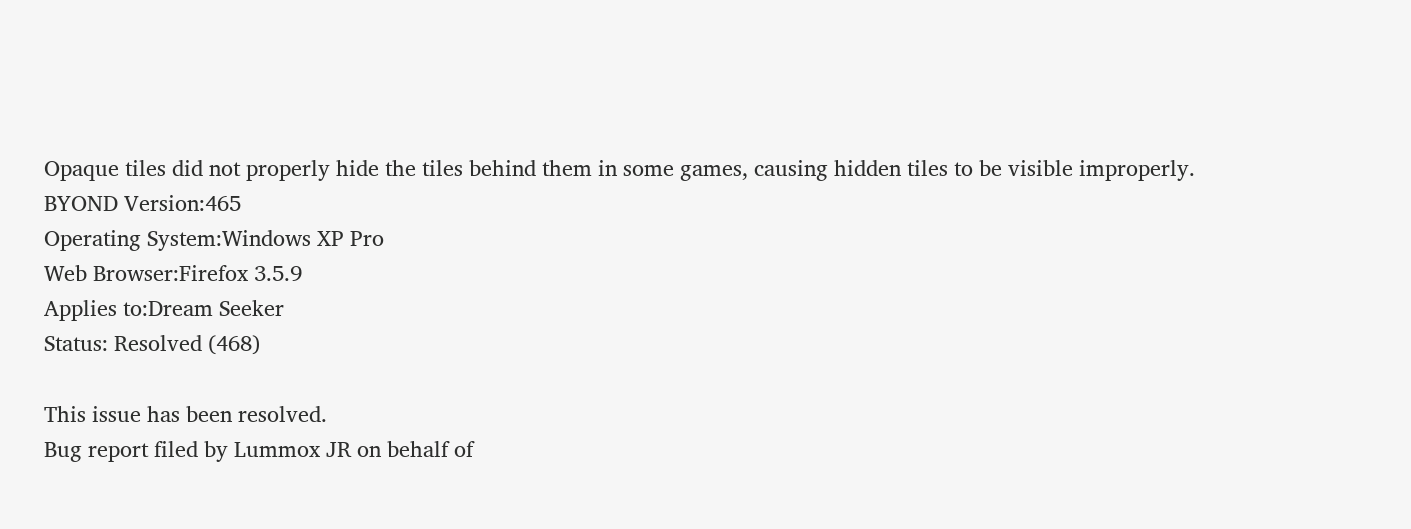Opaque tiles did not properly hide the tiles behind them in some games, causing hidden tiles to be visible improperly.
BYOND Version:465
Operating System:Windows XP Pro
Web Browser:Firefox 3.5.9
Applies to:Dream Seeker
Status: Resolved (468)

This issue has been resolved.
Bug report filed by Lummox JR on behalf of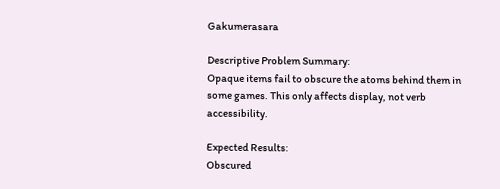Gakumerasara

Descriptive Problem Summary:
Opaque items fail to obscure the atoms behind them in some games. This only affects display, not verb accessibility.

Expected Results:
Obscured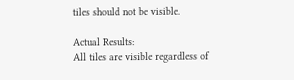tiles should not be visible.

Actual Results:
All tiles are visible regardless of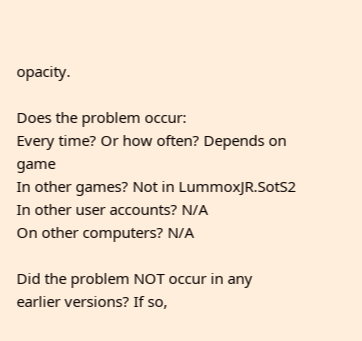opacity.

Does the problem occur:
Every time? Or how often? Depends on game
In other games? Not in LummoxJR.SotS2
In other user accounts? N/A
On other computers? N/A

Did the problem NOT occur in any earlier versions? If so,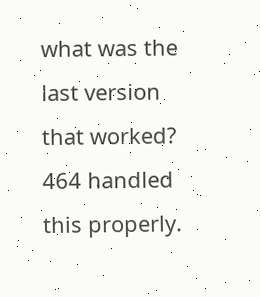what was the last version that worked?
464 handled this properly.